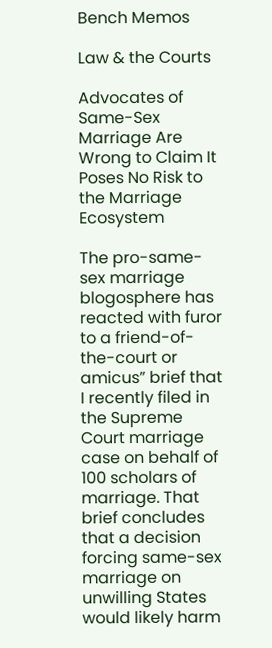Bench Memos

Law & the Courts

Advocates of Same-Sex Marriage Are Wrong to Claim It Poses No Risk to the Marriage Ecosystem

The pro-same-sex marriage blogosphere has reacted with furor to a friend-of-the-court or amicus” brief that I recently filed in the Supreme Court marriage case on behalf of 100 scholars of marriage. That brief concludes that a decision forcing same-sex marriage on unwilling States would likely harm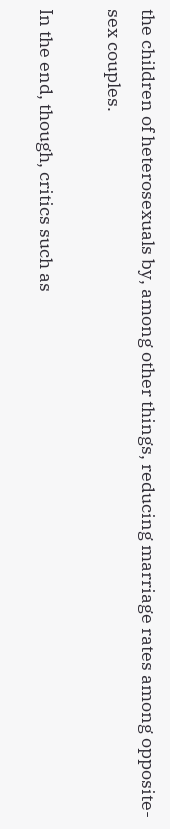the children of heterosexuals by, among other things, reducing marriage rates among opposite-sex couples.

In the end, though, critics such as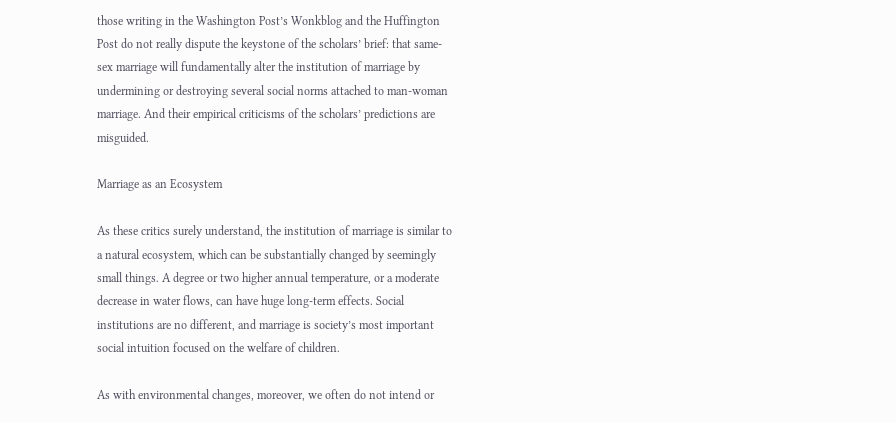those writing in the Washington Post’s Wonkblog and the Huffington Post do not really dispute the keystone of the scholars’ brief: that same-sex marriage will fundamentally alter the institution of marriage by undermining or destroying several social norms attached to man-woman marriage. And their empirical criticisms of the scholars’ predictions are misguided.

Marriage as an Ecosystem

As these critics surely understand, the institution of marriage is similar to a natural ecosystem, which can be substantially changed by seemingly small things. A degree or two higher annual temperature, or a moderate decrease in water flows, can have huge long-term effects. Social institutions are no different, and marriage is society’s most important social intuition focused on the welfare of children.

As with environmental changes, moreover, we often do not intend or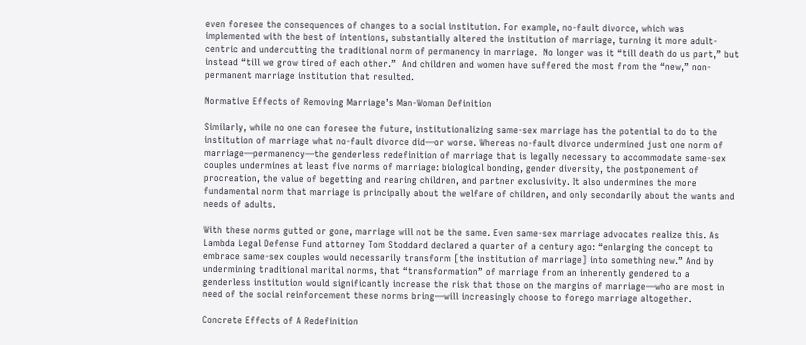even foresee the consequences of changes to a social institution. For example, no-fault divorce, which was implemented with the best of intentions, substantially altered the institution of marriage, turning it more adult-centric and undercutting the traditional norm of permanency in marriage.  No longer was it “till death do us part,” but instead “till we grow tired of each other.”  And children and women have suffered the most from the “new,” non-permanent marriage institution that resulted.

Normative Effects of Removing Marriage’s Man-Woman Definition

Similarly, while no one can foresee the future, institutionalizing same-sex marriage has the potential to do to the institution of marriage what no-fault divorce did—or worse. Whereas no-fault divorce undermined just one norm of marriage—permanency—the genderless redefinition of marriage that is legally necessary to accommodate same-sex couples undermines at least five norms of marriage: biological bonding, gender diversity, the postponement of procreation, the value of begetting and rearing children, and partner exclusivity. It also undermines the more fundamental norm that marriage is principally about the welfare of children, and only secondarily about the wants and needs of adults.

With these norms gutted or gone, marriage will not be the same. Even same-sex marriage advocates realize this. As Lambda Legal Defense Fund attorney Tom Stoddard declared a quarter of a century ago: “enlarging the concept to embrace same-sex couples would necessarily transform [the institution of marriage] into something new.” And by undermining traditional marital norms, that “transformation” of marriage from an inherently gendered to a genderless institution would significantly increase the risk that those on the margins of marriage—who are most in need of the social reinforcement these norms bring—will increasingly choose to forego marriage altogether.

Concrete Effects of A Redefinition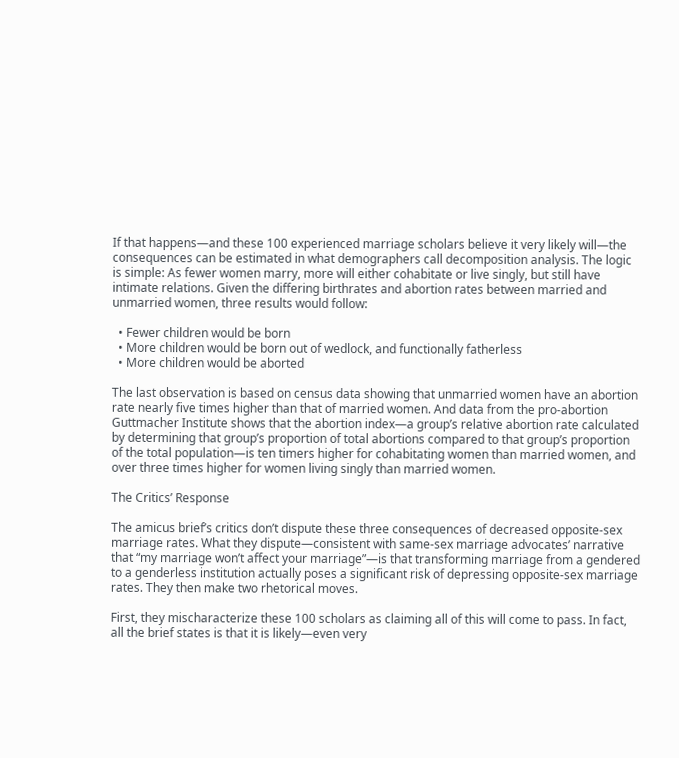If that happens—and these 100 experienced marriage scholars believe it very likely will—the consequences can be estimated in what demographers call decomposition analysis. The logic is simple: As fewer women marry, more will either cohabitate or live singly, but still have intimate relations. Given the differing birthrates and abortion rates between married and unmarried women, three results would follow:

  • Fewer children would be born
  • More children would be born out of wedlock, and functionally fatherless
  • More children would be aborted

The last observation is based on census data showing that unmarried women have an abortion rate nearly five times higher than that of married women. And data from the pro-abortion Guttmacher Institute shows that the abortion index—a group’s relative abortion rate calculated by determining that group’s proportion of total abortions compared to that group’s proportion of the total population—is ten timers higher for cohabitating women than married women, and over three times higher for women living singly than married women.

The Critics’ Response

The amicus brief’s critics don’t dispute these three consequences of decreased opposite-sex marriage rates. What they dispute—consistent with same-sex marriage advocates’ narrative that “my marriage won’t affect your marriage”—is that transforming marriage from a gendered to a genderless institution actually poses a significant risk of depressing opposite-sex marriage rates. They then make two rhetorical moves.

First, they mischaracterize these 100 scholars as claiming all of this will come to pass. In fact, all the brief states is that it is likely—even very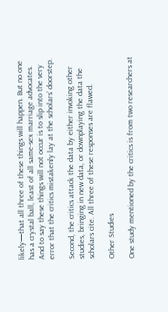likely—that all three of these things will happen. But no one has a crystal ball, least of all same-sex marriage advocates. And to say these things will not occur is to slip into the very error that the critics mistakenly lay at the scholars’ doorstep.

Second, the critics attack the data by either invoking other studies, bringing in new data, or downplaying the data the scholars cite. All three of these responses are flawed.

Other Studies

One study mentioned by the critics is from two researchers at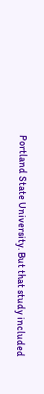Portland State University. But that study included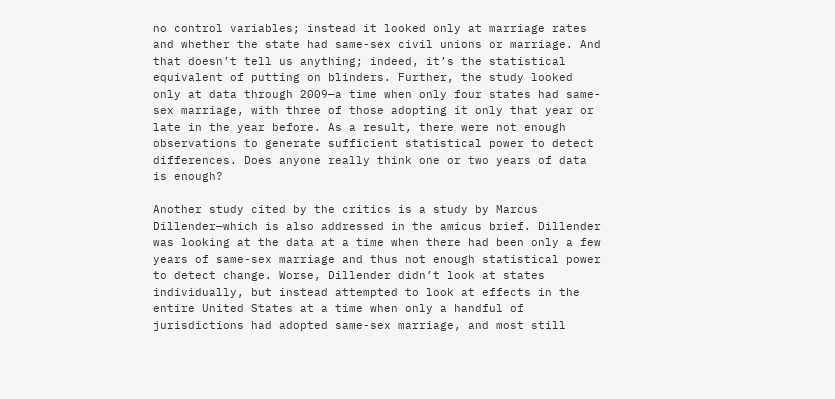no control variables; instead it looked only at marriage rates and whether the state had same-sex civil unions or marriage. And that doesn’t tell us anything; indeed, it’s the statistical equivalent of putting on blinders. Further, the study looked only at data through 2009—a time when only four states had same-sex marriage, with three of those adopting it only that year or late in the year before. As a result, there were not enough observations to generate sufficient statistical power to detect differences. Does anyone really think one or two years of data is enough?

Another study cited by the critics is a study by Marcus Dillender—which is also addressed in the amicus brief. Dillender was looking at the data at a time when there had been only a few years of same-sex marriage and thus not enough statistical power to detect change. Worse, Dillender didn’t look at states individually, but instead attempted to look at effects in the entire United States at a time when only a handful of jurisdictions had adopted same-sex marriage, and most still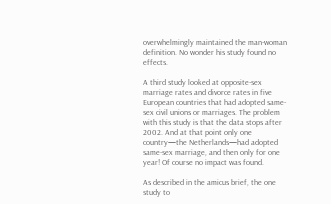overwhelmingly maintained the man-woman definition. No wonder his study found no effects.

A third study looked at opposite-sex marriage rates and divorce rates in five European countries that had adopted same-sex civil unions or marriages. The problem with this study is that the data stops after 2002. And at that point only one country—the Netherlands—had adopted same-sex marriage, and then only for one year! Of course no impact was found.

As described in the amicus brief, the one study to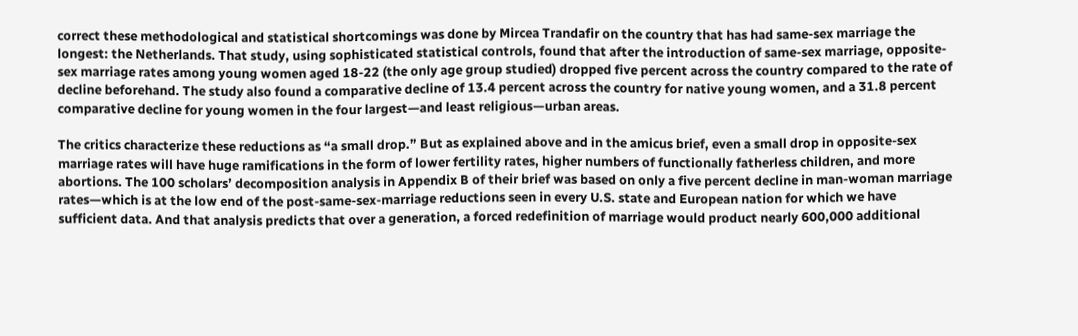correct these methodological and statistical shortcomings was done by Mircea Trandafir on the country that has had same-sex marriage the longest: the Netherlands. That study, using sophisticated statistical controls, found that after the introduction of same-sex marriage, opposite-sex marriage rates among young women aged 18-22 (the only age group studied) dropped five percent across the country compared to the rate of decline beforehand. The study also found a comparative decline of 13.4 percent across the country for native young women, and a 31.8 percent comparative decline for young women in the four largest—and least religious—urban areas.

The critics characterize these reductions as “a small drop.” But as explained above and in the amicus brief, even a small drop in opposite-sex marriage rates will have huge ramifications in the form of lower fertility rates, higher numbers of functionally fatherless children, and more abortions. The 100 scholars’ decomposition analysis in Appendix B of their brief was based on only a five percent decline in man-woman marriage rates—which is at the low end of the post-same-sex-marriage reductions seen in every U.S. state and European nation for which we have sufficient data. And that analysis predicts that over a generation, a forced redefinition of marriage would product nearly 600,000 additional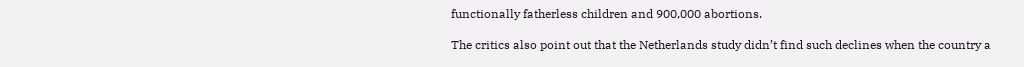functionally fatherless children and 900,000 abortions.

The critics also point out that the Netherlands study didn’t find such declines when the country a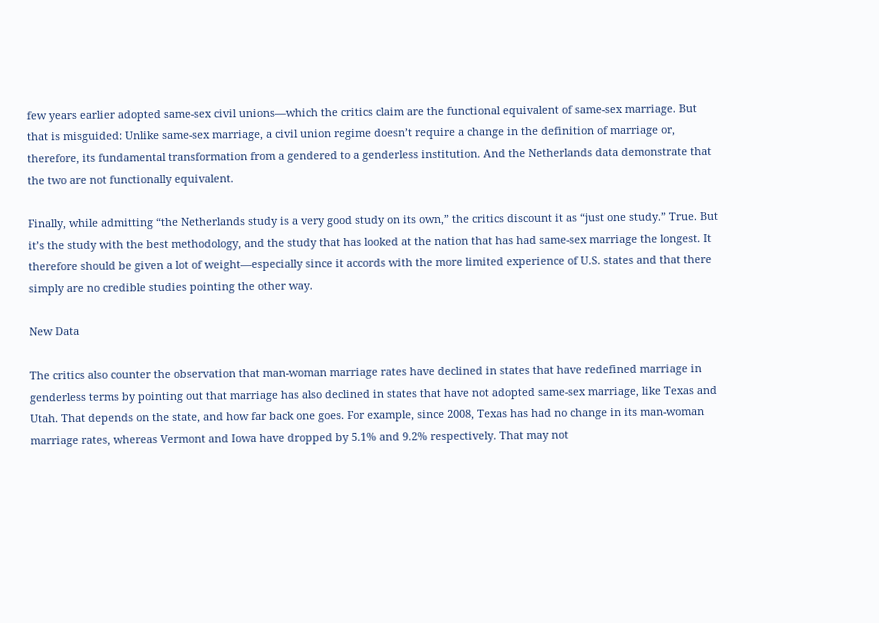few years earlier adopted same-sex civil unions—which the critics claim are the functional equivalent of same-sex marriage. But that is misguided: Unlike same-sex marriage, a civil union regime doesn’t require a change in the definition of marriage or, therefore, its fundamental transformation from a gendered to a genderless institution. And the Netherlands data demonstrate that the two are not functionally equivalent.

Finally, while admitting “the Netherlands study is a very good study on its own,” the critics discount it as “just one study.” True. But it’s the study with the best methodology, and the study that has looked at the nation that has had same-sex marriage the longest. It therefore should be given a lot of weight—especially since it accords with the more limited experience of U.S. states and that there simply are no credible studies pointing the other way.

New Data

The critics also counter the observation that man-woman marriage rates have declined in states that have redefined marriage in genderless terms by pointing out that marriage has also declined in states that have not adopted same-sex marriage, like Texas and Utah. That depends on the state, and how far back one goes. For example, since 2008, Texas has had no change in its man-woman marriage rates, whereas Vermont and Iowa have dropped by 5.1% and 9.2% respectively. That may not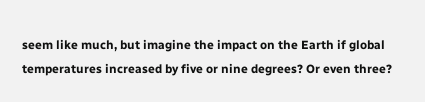seem like much, but imagine the impact on the Earth if global temperatures increased by five or nine degrees? Or even three?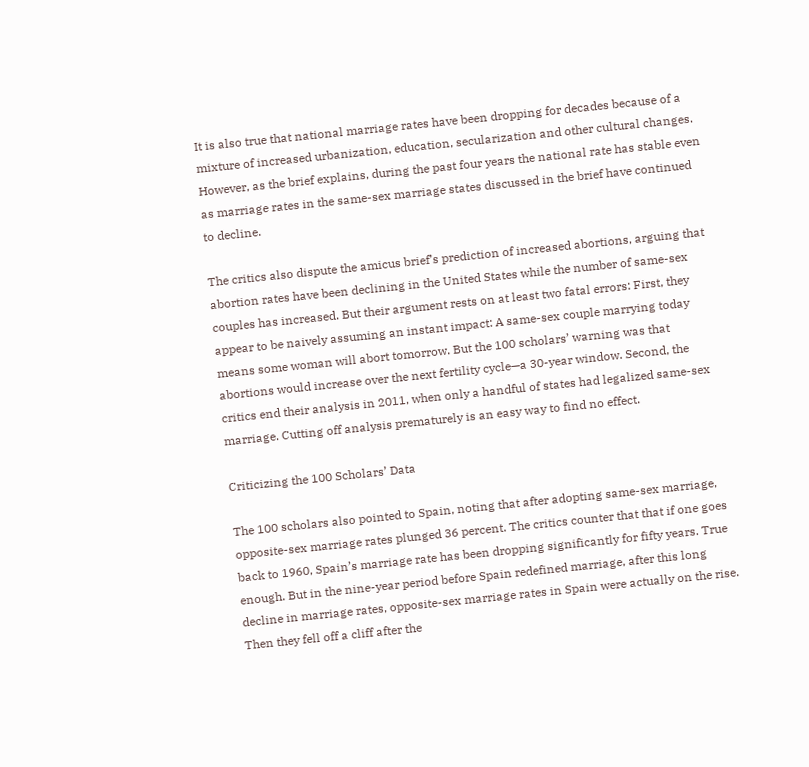It is also true that national marriage rates have been dropping for decades because of a mixture of increased urbanization, education, secularization and other cultural changes. However, as the brief explains, during the past four years the national rate has stable even as marriage rates in the same-sex marriage states discussed in the brief have continued to decline.

The critics also dispute the amicus brief’s prediction of increased abortions, arguing that abortion rates have been declining in the United States while the number of same-sex couples has increased. But their argument rests on at least two fatal errors: First, they appear to be naively assuming an instant impact: A same-sex couple marrying today means some woman will abort tomorrow. But the 100 scholars’ warning was that abortions would increase over the next fertility cycle—a 30-year window. Second, the critics end their analysis in 2011, when only a handful of states had legalized same-sex marriage. Cutting off analysis prematurely is an easy way to find no effect.

Criticizing the 100 Scholars’ Data

The 100 scholars also pointed to Spain, noting that after adopting same-sex marriage, opposite-sex marriage rates plunged 36 percent. The critics counter that that if one goes back to 1960, Spain’s marriage rate has been dropping significantly for fifty years. True enough. But in the nine-year period before Spain redefined marriage, after this long decline in marriage rates, opposite-sex marriage rates in Spain were actually on the rise. Then they fell off a cliff after the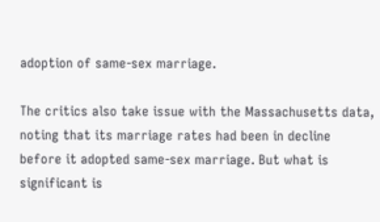adoption of same-sex marriage.

The critics also take issue with the Massachusetts data, noting that its marriage rates had been in decline before it adopted same-sex marriage. But what is significant is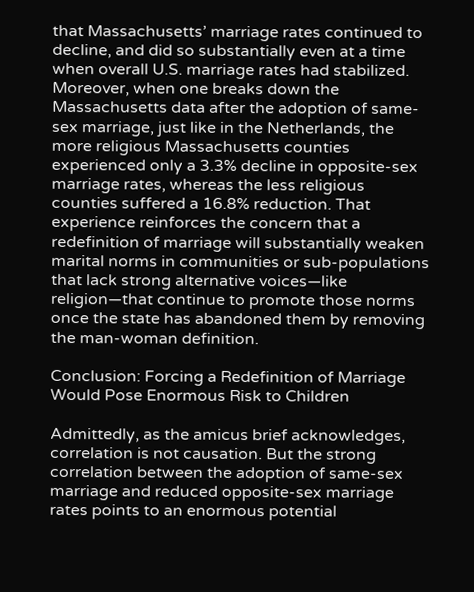that Massachusetts’ marriage rates continued to decline, and did so substantially even at a time when overall U.S. marriage rates had stabilized. Moreover, when one breaks down the Massachusetts data after the adoption of same-sex marriage, just like in the Netherlands, the more religious Massachusetts counties experienced only a 3.3% decline in opposite-sex marriage rates, whereas the less religious counties suffered a 16.8% reduction. That experience reinforces the concern that a redefinition of marriage will substantially weaken marital norms in communities or sub-populations that lack strong alternative voices—like religion—that continue to promote those norms once the state has abandoned them by removing the man-woman definition.

Conclusion: Forcing a Redefinition of Marriage Would Pose Enormous Risk to Children

Admittedly, as the amicus brief acknowledges, correlation is not causation. But the strong correlation between the adoption of same-sex marriage and reduced opposite-sex marriage rates points to an enormous potential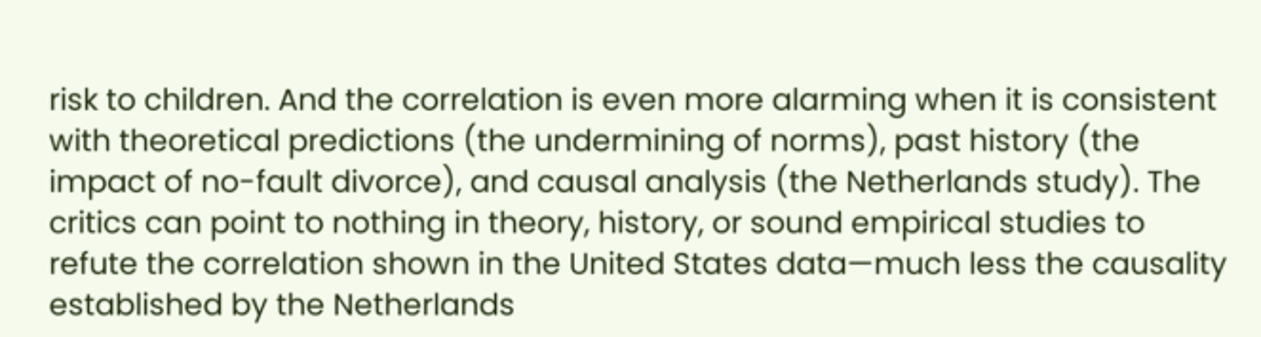risk to children. And the correlation is even more alarming when it is consistent with theoretical predictions (the undermining of norms), past history (the impact of no-fault divorce), and causal analysis (the Netherlands study). The critics can point to nothing in theory, history, or sound empirical studies to refute the correlation shown in the United States data—much less the causality established by the Netherlands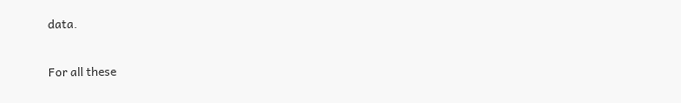data.

For all these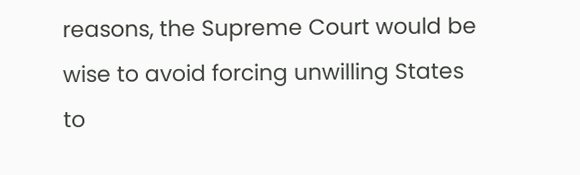reasons, the Supreme Court would be wise to avoid forcing unwilling States to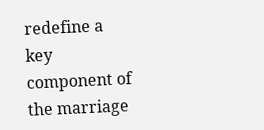redefine a key component of the marriage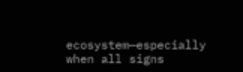ecosystem—especially when all signs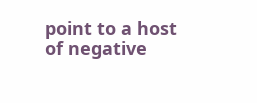point to a host of negative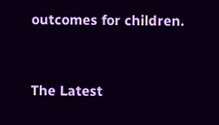outcomes for children.


The Latest